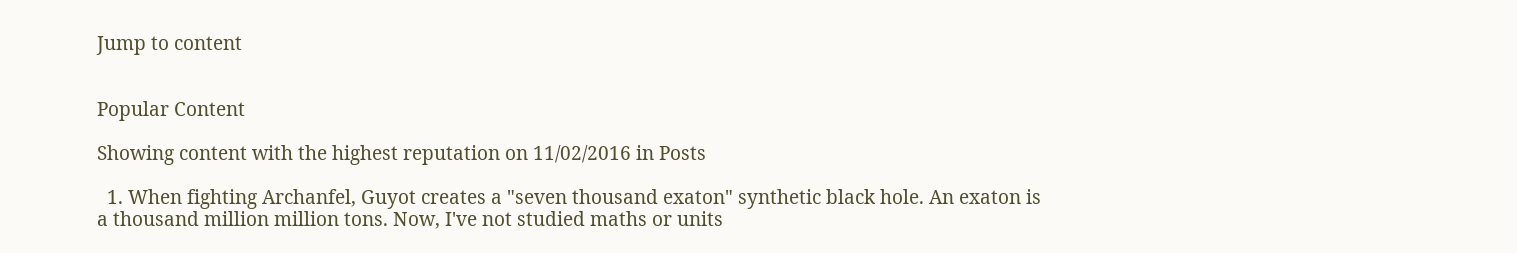Jump to content


Popular Content

Showing content with the highest reputation on 11/02/2016 in Posts

  1. When fighting Archanfel, Guyot creates a "seven thousand exaton" synthetic black hole. An exaton is a thousand million million tons. Now, I've not studied maths or units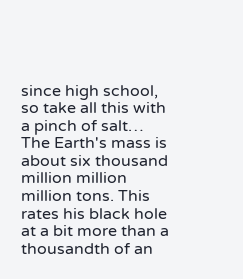since high school, so take all this with a pinch of salt… The Earth's mass is about six thousand million million million tons. This rates his black hole at a bit more than a thousandth of an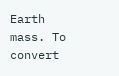Earth mass. To convert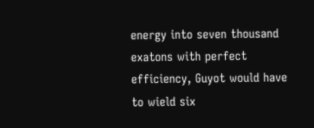energy into seven thousand exatons with perfect efficiency, Guyot would have to wield six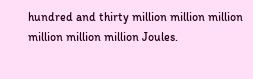hundred and thirty million million million million million million Joules.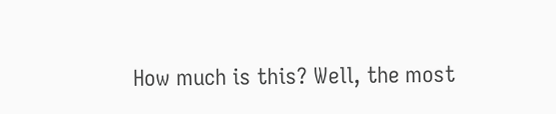How much is this? Well, the most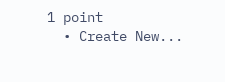1 point
  • Create New...